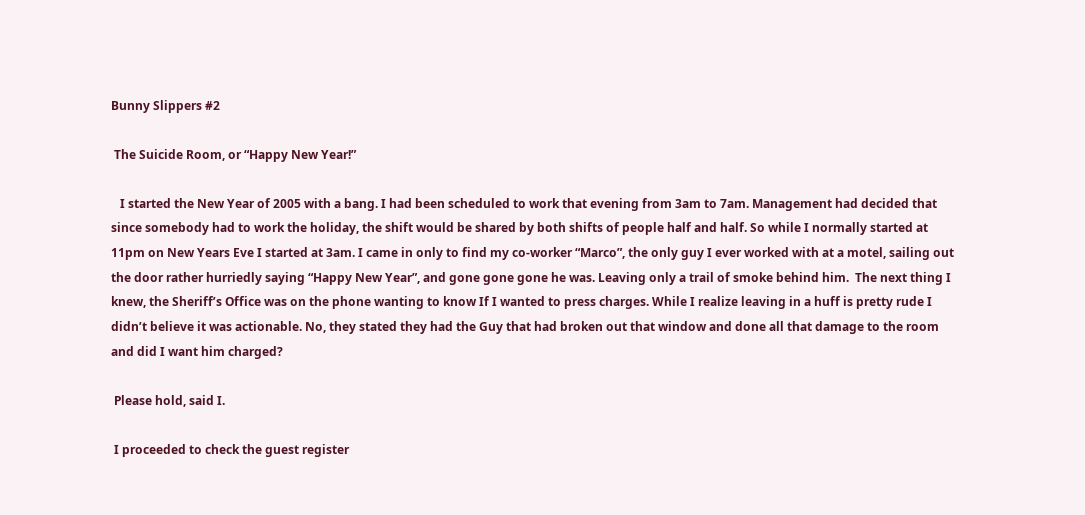Bunny Slippers #2

 The Suicide Room, or “Happy New Year!”

   I started the New Year of 2005 with a bang. I had been scheduled to work that evening from 3am to 7am. Management had decided that since somebody had to work the holiday, the shift would be shared by both shifts of people half and half. So while I normally started at 11pm on New Years Eve I started at 3am. I came in only to find my co-worker “Marco”, the only guy I ever worked with at a motel, sailing out the door rather hurriedly saying “Happy New Year”, and gone gone gone he was. Leaving only a trail of smoke behind him.  The next thing I knew, the Sheriff’s Office was on the phone wanting to know If I wanted to press charges. While I realize leaving in a huff is pretty rude I didn’t believe it was actionable. No, they stated they had the Guy that had broken out that window and done all that damage to the room and did I want him charged?

 Please hold, said I.

 I proceeded to check the guest register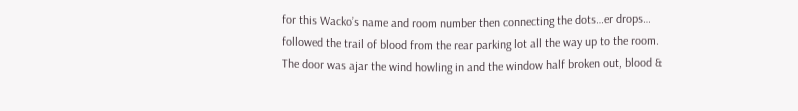for this Wacko’s name and room number then connecting the dots…er drops… followed the trail of blood from the rear parking lot all the way up to the room. The door was ajar the wind howling in and the window half broken out, blood &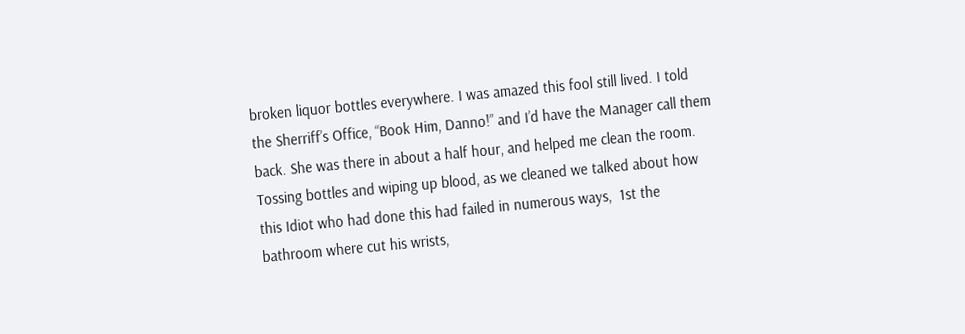broken liquor bottles everywhere. I was amazed this fool still lived. I told the Sherriff’s Office, “Book Him, Danno!” and I’d have the Manager call them back. She was there in about a half hour, and helped me clean the room. Tossing bottles and wiping up blood, as we cleaned we talked about how this Idiot who had done this had failed in numerous ways,  1st the bathroom where cut his wrists,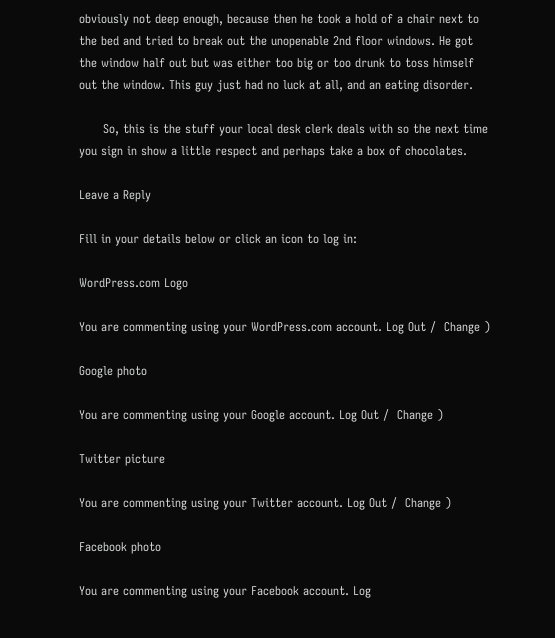obviously not deep enough, because then he took a hold of a chair next to the bed and tried to break out the unopenable 2nd floor windows. He got the window half out but was either too big or too drunk to toss himself out the window. This guy just had no luck at all, and an eating disorder.

      So, this is the stuff your local desk clerk deals with so the next time you sign in show a little respect and perhaps take a box of chocolates.

Leave a Reply

Fill in your details below or click an icon to log in:

WordPress.com Logo

You are commenting using your WordPress.com account. Log Out /  Change )

Google photo

You are commenting using your Google account. Log Out /  Change )

Twitter picture

You are commenting using your Twitter account. Log Out /  Change )

Facebook photo

You are commenting using your Facebook account. Log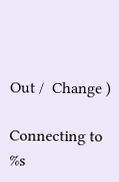Out /  Change )

Connecting to %s